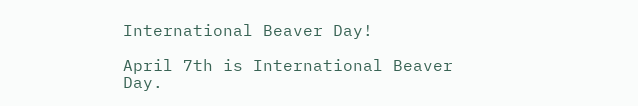International Beaver Day!

April 7th is International Beaver Day.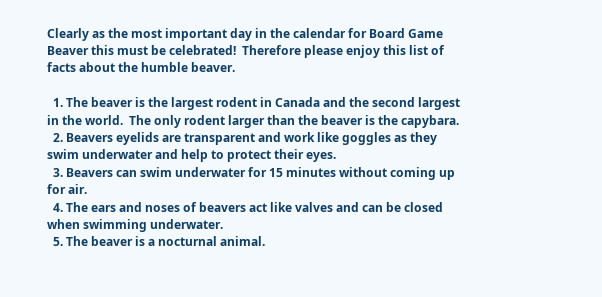Clearly as the most important day in the calendar for Board Game Beaver this must be celebrated!  Therefore please enjoy this list of facts about the humble beaver.

  1. The beaver is the largest rodent in Canada and the second largest in the world.  The only rodent larger than the beaver is the capybara.
  2. Beavers eyelids are transparent and work like goggles as they swim underwater and help to protect their eyes.
  3. Beavers can swim underwater for 15 minutes without coming up for air.
  4. The ears and noses of beavers act like valves and can be closed when swimming underwater.
  5. The beaver is a nocturnal animal.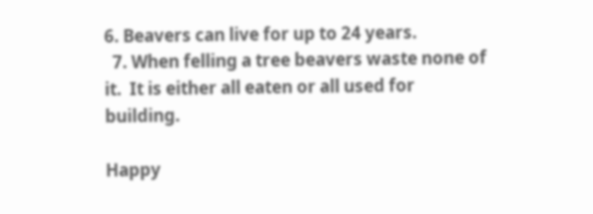6. Beavers can live for up to 24 years.
  7. When felling a tree beavers waste none of it.  It is either all eaten or all used for building.

Happy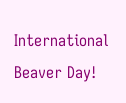International Beaver Day!